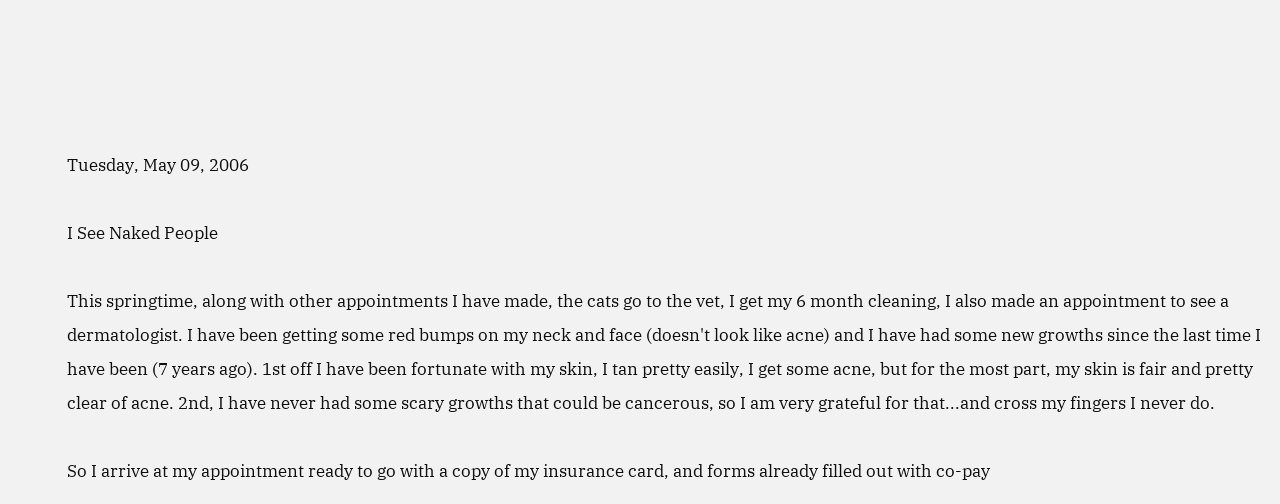Tuesday, May 09, 2006

I See Naked People

This springtime, along with other appointments I have made, the cats go to the vet, I get my 6 month cleaning, I also made an appointment to see a dermatologist. I have been getting some red bumps on my neck and face (doesn't look like acne) and I have had some new growths since the last time I have been (7 years ago). 1st off I have been fortunate with my skin, I tan pretty easily, I get some acne, but for the most part, my skin is fair and pretty clear of acne. 2nd, I have never had some scary growths that could be cancerous, so I am very grateful for that...and cross my fingers I never do.

So I arrive at my appointment ready to go with a copy of my insurance card, and forms already filled out with co-pay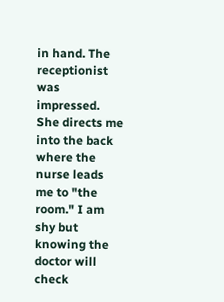in hand. The receptionist was impressed. She directs me into the back where the nurse leads me to "the room." I am shy but knowing the doctor will check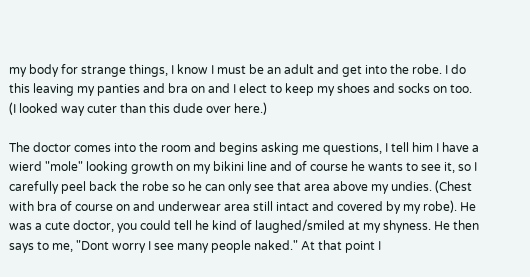my body for strange things, I know I must be an adult and get into the robe. I do this leaving my panties and bra on and I elect to keep my shoes and socks on too. (I looked way cuter than this dude over here.)

The doctor comes into the room and begins asking me questions, I tell him I have a wierd "mole" looking growth on my bikini line and of course he wants to see it, so I carefully peel back the robe so he can only see that area above my undies. (Chest with bra of course on and underwear area still intact and covered by my robe). He was a cute doctor, you could tell he kind of laughed/smiled at my shyness. He then says to me, "Dont worry I see many people naked." At that point I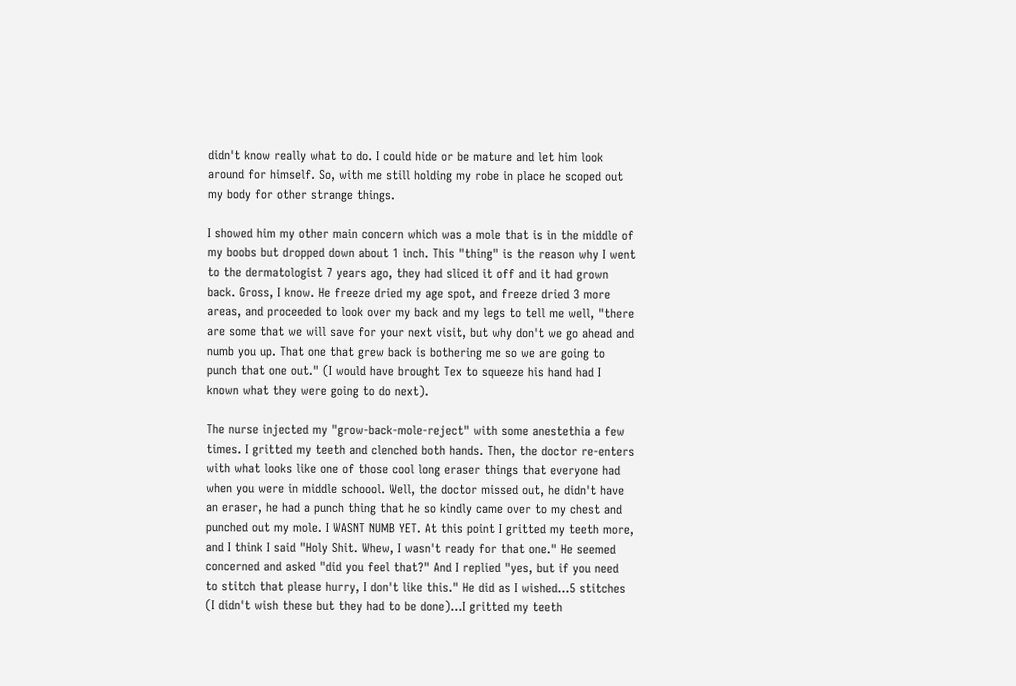didn't know really what to do. I could hide or be mature and let him look around for himself. So, with me still holding my robe in place he scoped out my body for other strange things.

I showed him my other main concern which was a mole that is in the middle of my boobs but dropped down about 1 inch. This "thing" is the reason why I went to the dermatologist 7 years ago, they had sliced it off and it had grown back. Gross, I know. He freeze dried my age spot, and freeze dried 3 more areas, and proceeded to look over my back and my legs to tell me well, "there are some that we will save for your next visit, but why don't we go ahead and numb you up. That one that grew back is bothering me so we are going to punch that one out." (I would have brought Tex to squeeze his hand had I known what they were going to do next).

The nurse injected my "grow-back-mole-reject" with some anestethia a few times. I gritted my teeth and clenched both hands. Then, the doctor re-enters with what looks like one of those cool long eraser things that everyone had when you were in middle schoool. Well, the doctor missed out, he didn't have an eraser, he had a punch thing that he so kindly came over to my chest and punched out my mole. I WASNT NUMB YET. At this point I gritted my teeth more, and I think I said "Holy Shit. Whew, I wasn't ready for that one." He seemed concerned and asked "did you feel that?" And I replied "yes, but if you need to stitch that please hurry, I don't like this." He did as I wished...5 stitches (I didn't wish these but they had to be done)...I gritted my teeth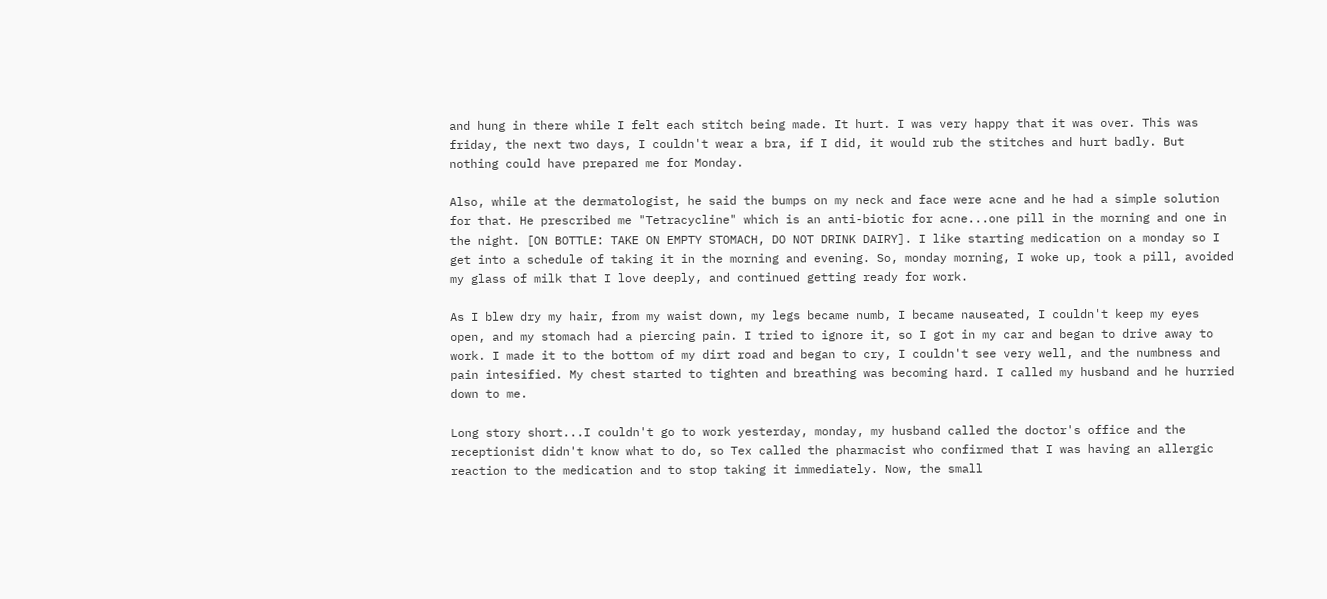and hung in there while I felt each stitch being made. It hurt. I was very happy that it was over. This was friday, the next two days, I couldn't wear a bra, if I did, it would rub the stitches and hurt badly. But nothing could have prepared me for Monday.

Also, while at the dermatologist, he said the bumps on my neck and face were acne and he had a simple solution for that. He prescribed me "Tetracycline" which is an anti-biotic for acne...one pill in the morning and one in the night. [ON BOTTLE: TAKE ON EMPTY STOMACH, DO NOT DRINK DAIRY]. I like starting medication on a monday so I get into a schedule of taking it in the morning and evening. So, monday morning, I woke up, took a pill, avoided my glass of milk that I love deeply, and continued getting ready for work.

As I blew dry my hair, from my waist down, my legs became numb, I became nauseated, I couldn't keep my eyes open, and my stomach had a piercing pain. I tried to ignore it, so I got in my car and began to drive away to work. I made it to the bottom of my dirt road and began to cry, I couldn't see very well, and the numbness and pain intesified. My chest started to tighten and breathing was becoming hard. I called my husband and he hurried down to me.

Long story short...I couldn't go to work yesterday, monday, my husband called the doctor's office and the receptionist didn't know what to do, so Tex called the pharmacist who confirmed that I was having an allergic reaction to the medication and to stop taking it immediately. Now, the small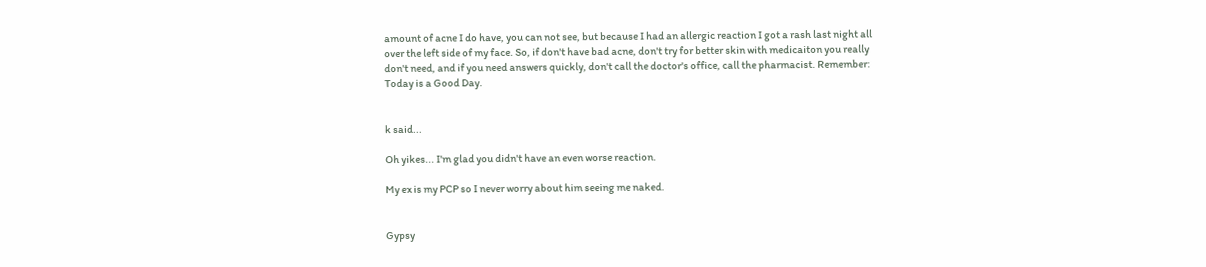amount of acne I do have, you can not see, but because I had an allergic reaction I got a rash last night all over the left side of my face. So, if don't have bad acne, don't try for better skin with medicaiton you really don't need, and if you need answers quickly, don't call the doctor's office, call the pharmacist. Remember: Today is a Good Day.


k said...

Oh yikes... I'm glad you didn't have an even worse reaction.

My ex is my PCP so I never worry about him seeing me naked.


Gypsy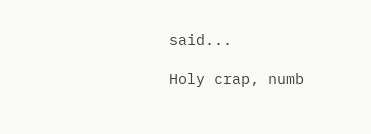said...

Holy crap, numb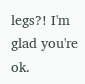legs?! I'm glad you're ok.